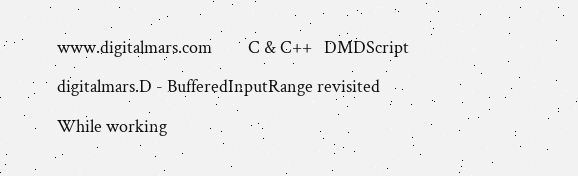www.digitalmars.com         C & C++   DMDScript

digitalmars.D - BufferedInputRange revisited

While working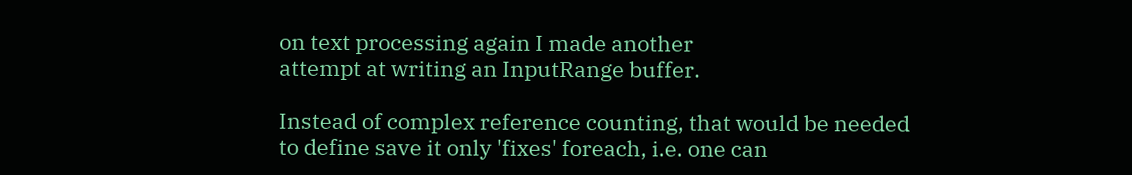on text processing again I made another
attempt at writing an InputRange buffer.

Instead of complex reference counting, that would be needed
to define save it only 'fixes' foreach, i.e. one can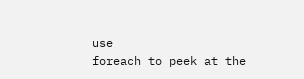use
foreach to peek at the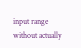input range without actually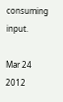consuming input.

Mar 24 2012